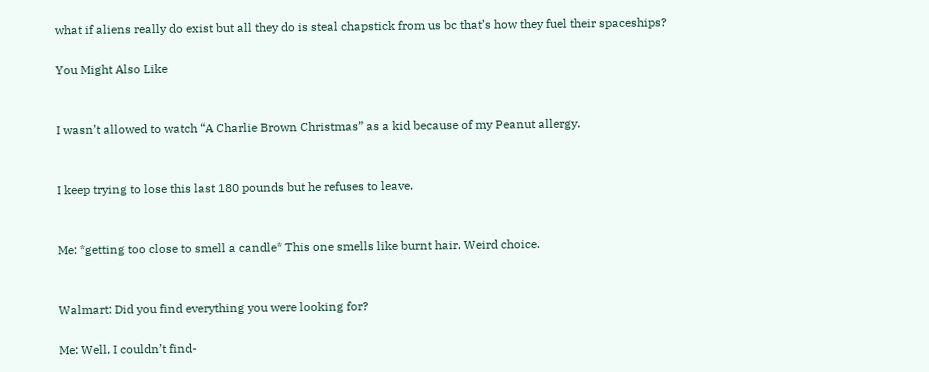what if aliens really do exist but all they do is steal chapstick from us bc that’s how they fuel their spaceships?

You Might Also Like


I wasn’t allowed to watch “A Charlie Brown Christmas” as a kid because of my Peanut allergy.


I keep trying to lose this last 180 pounds but he refuses to leave.


Me: *getting too close to smell a candle* This one smells like burnt hair. Weird choice.


Walmart: Did you find everything you were looking for?

Me: Well, I couldn’t find-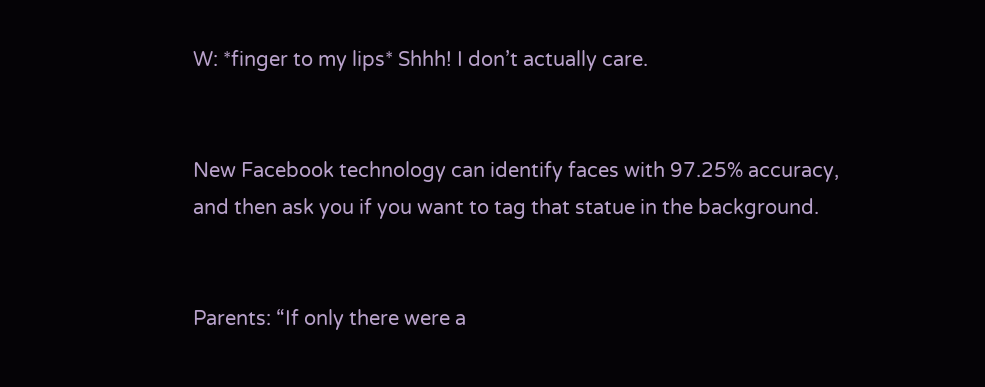W: *finger to my lips* Shhh! I don’t actually care.


New Facebook technology can identify faces with 97.25% accuracy, and then ask you if you want to tag that statue in the background.


Parents: “If only there were a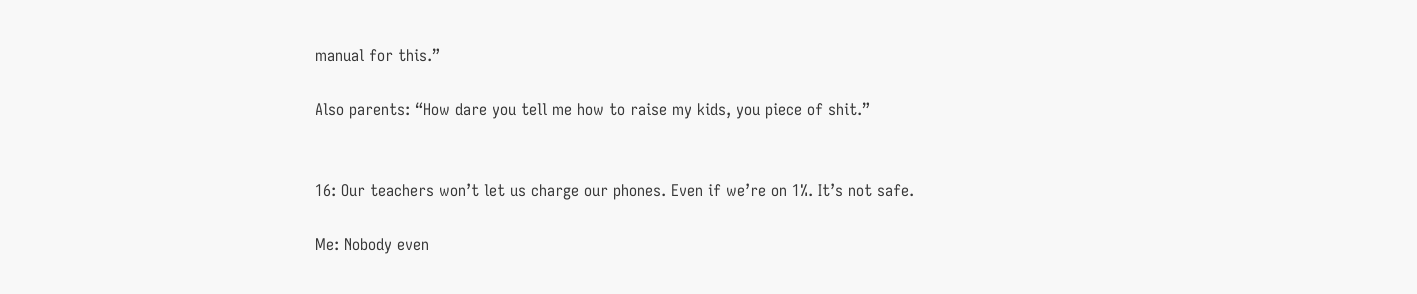manual for this.”

Also parents: “How dare you tell me how to raise my kids, you piece of shit.”


16: Our teachers won’t let us charge our phones. Even if we’re on 1%. It’s not safe.

Me: Nobody even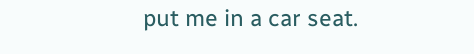put me in a car seat.